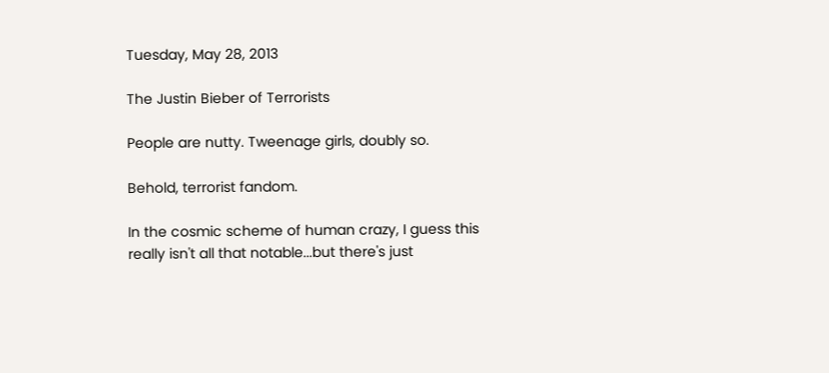Tuesday, May 28, 2013

The Justin Bieber of Terrorists

People are nutty. Tweenage girls, doubly so.

Behold, terrorist fandom.

In the cosmic scheme of human crazy, I guess this really isn't all that notable...but there's just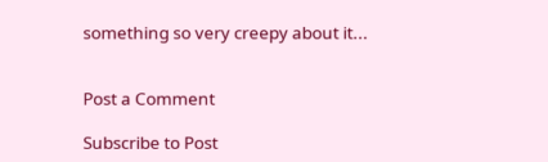something so very creepy about it...


Post a Comment

Subscribe to Post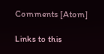Comments [Atom]

Links to this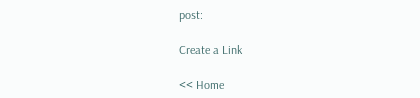post:

Create a Link

<< Home